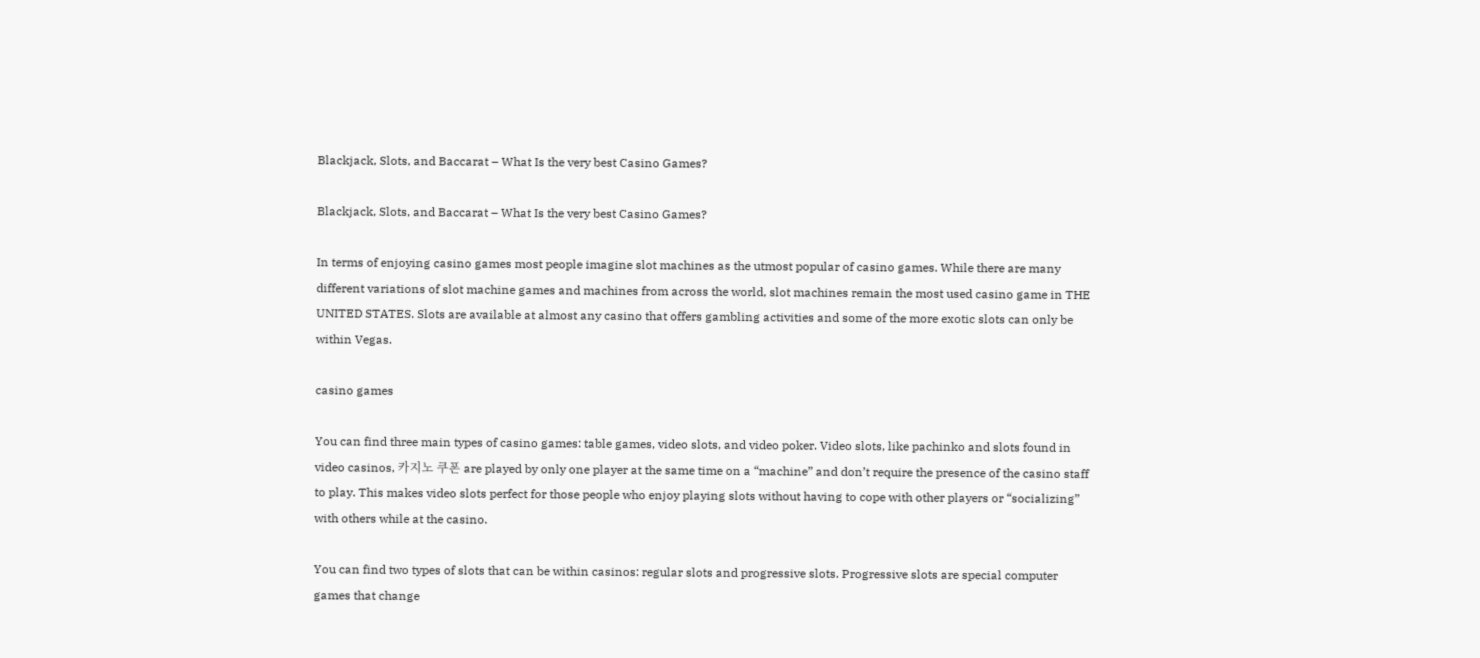Blackjack, Slots, and Baccarat – What Is the very best Casino Games?

Blackjack, Slots, and Baccarat – What Is the very best Casino Games?

In terms of enjoying casino games most people imagine slot machines as the utmost popular of casino games. While there are many different variations of slot machine games and machines from across the world, slot machines remain the most used casino game in THE UNITED STATES. Slots are available at almost any casino that offers gambling activities and some of the more exotic slots can only be within Vegas.

casino games

You can find three main types of casino games: table games, video slots, and video poker. Video slots, like pachinko and slots found in video casinos, 카지노 쿠폰 are played by only one player at the same time on a “machine” and don’t require the presence of the casino staff to play. This makes video slots perfect for those people who enjoy playing slots without having to cope with other players or “socializing” with others while at the casino.

You can find two types of slots that can be within casinos: regular slots and progressive slots. Progressive slots are special computer games that change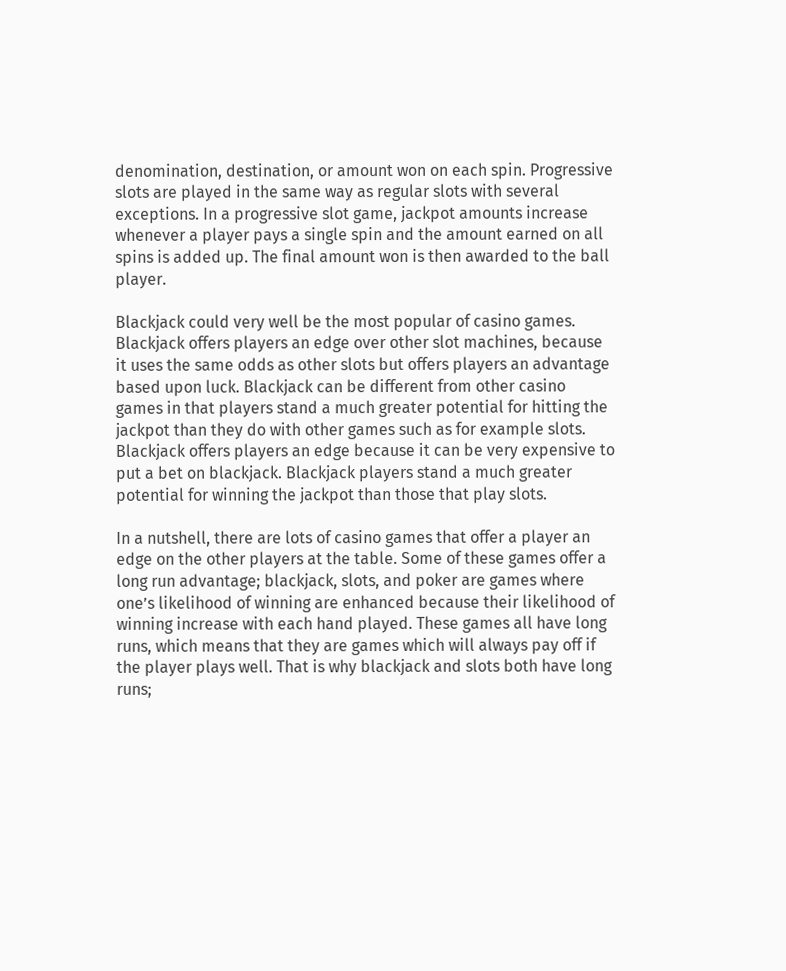denomination, destination, or amount won on each spin. Progressive slots are played in the same way as regular slots with several exceptions. In a progressive slot game, jackpot amounts increase whenever a player pays a single spin and the amount earned on all spins is added up. The final amount won is then awarded to the ball player.

Blackjack could very well be the most popular of casino games. Blackjack offers players an edge over other slot machines, because it uses the same odds as other slots but offers players an advantage based upon luck. Blackjack can be different from other casino games in that players stand a much greater potential for hitting the jackpot than they do with other games such as for example slots. Blackjack offers players an edge because it can be very expensive to put a bet on blackjack. Blackjack players stand a much greater potential for winning the jackpot than those that play slots.

In a nutshell, there are lots of casino games that offer a player an edge on the other players at the table. Some of these games offer a long run advantage; blackjack, slots, and poker are games where one’s likelihood of winning are enhanced because their likelihood of winning increase with each hand played. These games all have long runs, which means that they are games which will always pay off if the player plays well. That is why blackjack and slots both have long runs;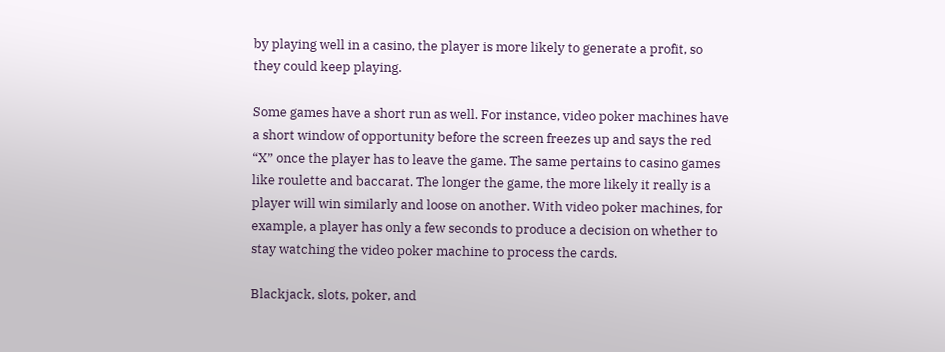by playing well in a casino, the player is more likely to generate a profit, so they could keep playing.

Some games have a short run as well. For instance, video poker machines have a short window of opportunity before the screen freezes up and says the red “X” once the player has to leave the game. The same pertains to casino games like roulette and baccarat. The longer the game, the more likely it really is a player will win similarly and loose on another. With video poker machines, for example, a player has only a few seconds to produce a decision on whether to stay watching the video poker machine to process the cards.

Blackjack, slots, poker, and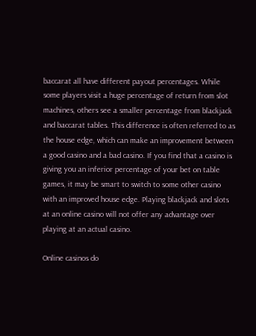baccarat all have different payout percentages. While some players visit a huge percentage of return from slot machines, others see a smaller percentage from blackjack and baccarat tables. This difference is often referred to as the house edge, which can make an improvement between a good casino and a bad casino. If you find that a casino is giving you an inferior percentage of your bet on table games, it may be smart to switch to some other casino with an improved house edge. Playing blackjack and slots at an online casino will not offer any advantage over playing at an actual casino.

Online casinos do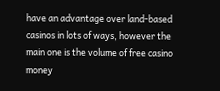have an advantage over land-based casinos in lots of ways, however the main one is the volume of free casino money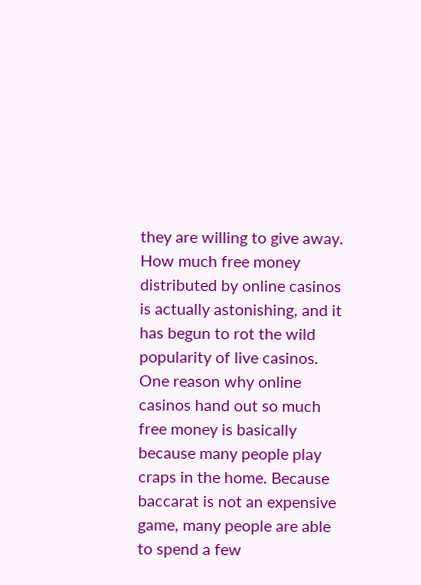they are willing to give away. How much free money distributed by online casinos is actually astonishing, and it has begun to rot the wild popularity of live casinos. One reason why online casinos hand out so much free money is basically because many people play craps in the home. Because baccarat is not an expensive game, many people are able to spend a few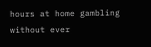hours at home gambling without ever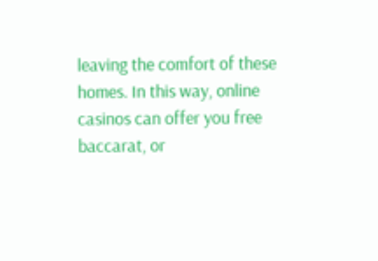leaving the comfort of these homes. In this way, online casinos can offer you free baccarat, or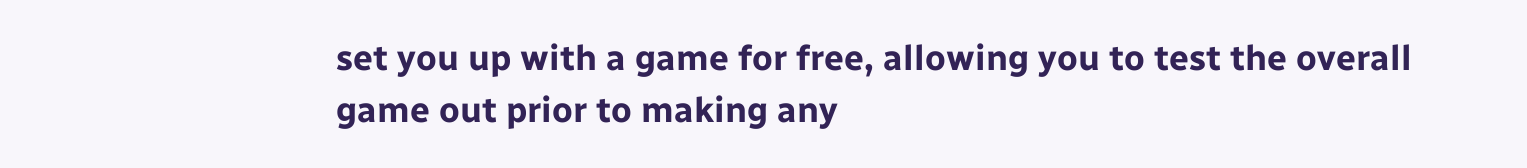set you up with a game for free, allowing you to test the overall game out prior to making any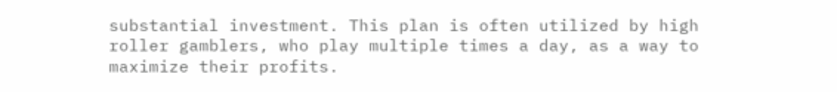substantial investment. This plan is often utilized by high roller gamblers, who play multiple times a day, as a way to maximize their profits.